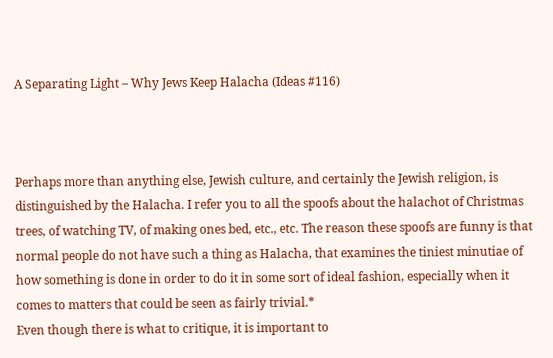A Separating Light – Why Jews Keep Halacha (Ideas #116)



Perhaps more than anything else, Jewish culture, and certainly the Jewish religion, is distinguished by the Halacha. I refer you to all the spoofs about the halachot of Christmas trees, of watching TV, of making ones bed, etc., etc. The reason these spoofs are funny is that normal people do not have such a thing as Halacha, that examines the tiniest minutiae of how something is done in order to do it in some sort of ideal fashion, especially when it comes to matters that could be seen as fairly trivial.*
Even though there is what to critique, it is important to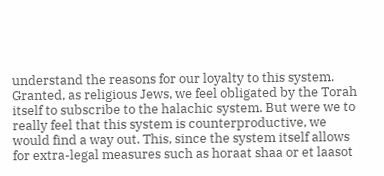understand the reasons for our loyalty to this system. Granted, as religious Jews, we feel obligated by the Torah itself to subscribe to the halachic system. But were we to really feel that this system is counterproductive, we would find a way out. This, since the system itself allows for extra-legal measures such as horaat shaa or et laasot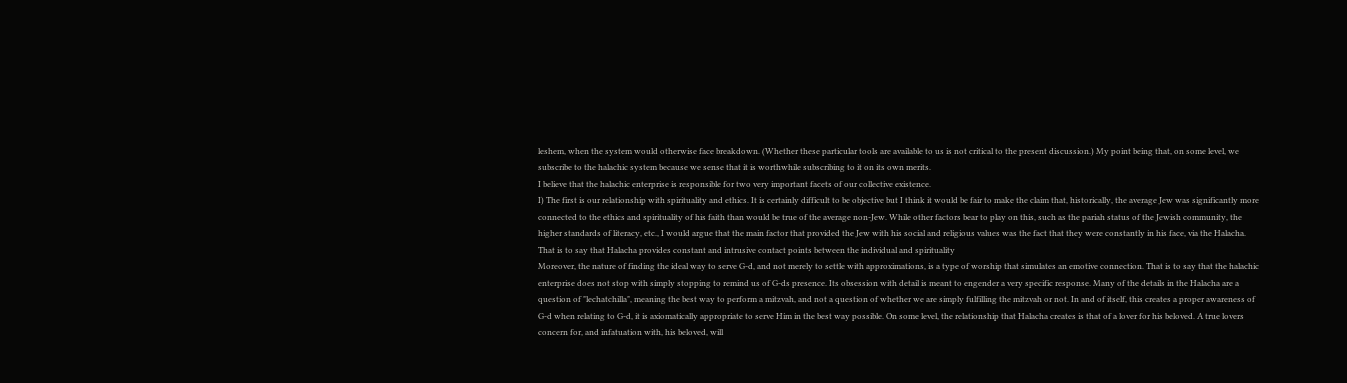leshem, when the system would otherwise face breakdown. (Whether these particular tools are available to us is not critical to the present discussion.) My point being that, on some level, we subscribe to the halachic system because we sense that it is worthwhile subscribing to it on its own merits.
I believe that the halachic enterprise is responsible for two very important facets of our collective existence.
I) The first is our relationship with spirituality and ethics. It is certainly difficult to be objective but I think it would be fair to make the claim that, historically, the average Jew was significantly more connected to the ethics and spirituality of his faith than would be true of the average non-Jew. While other factors bear to play on this, such as the pariah status of the Jewish community, the higher standards of literacy, etc., I would argue that the main factor that provided the Jew with his social and religious values was the fact that they were constantly in his face, via the Halacha. That is to say that Halacha provides constant and intrusive contact points between the individual and spirituality
Moreover, the nature of finding the ideal way to serve G-d, and not merely to settle with approximations, is a type of worship that simulates an emotive connection. That is to say that the halachic enterprise does not stop with simply stopping to remind us of G-ds presence. Its obsession with detail is meant to engender a very specific response. Many of the details in the Halacha are a question of "lechatchilla", meaning the best way to perform a mitzvah, and not a question of whether we are simply fulfilling the mitzvah or not. In and of itself, this creates a proper awareness of G-d when relating to G-d, it is axiomatically appropriate to serve Him in the best way possible. On some level, the relationship that Halacha creates is that of a lover for his beloved. A true lovers concern for, and infatuation with, his beloved, will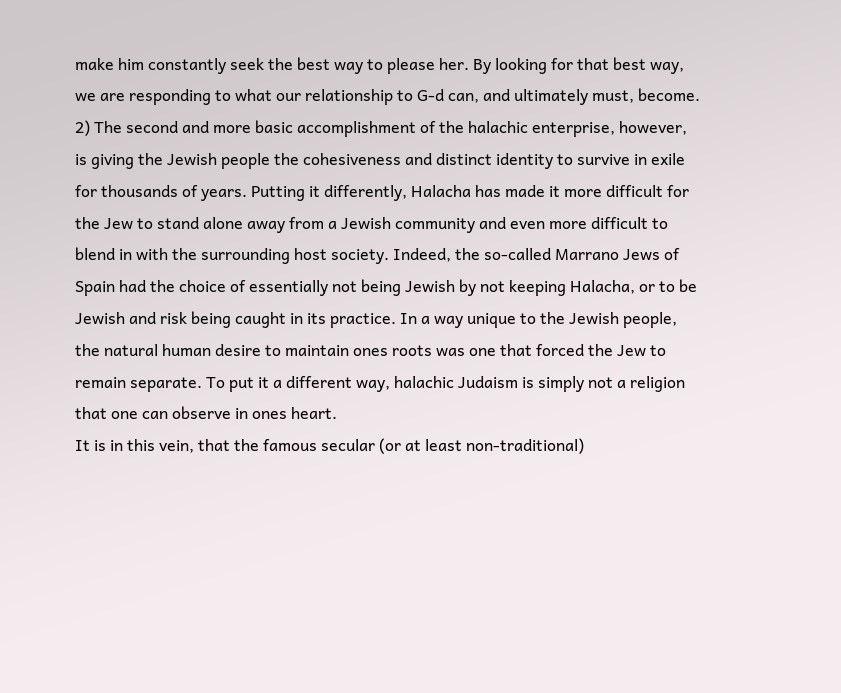make him constantly seek the best way to please her. By looking for that best way, we are responding to what our relationship to G-d can, and ultimately must, become.
2) The second and more basic accomplishment of the halachic enterprise, however, is giving the Jewish people the cohesiveness and distinct identity to survive in exile for thousands of years. Putting it differently, Halacha has made it more difficult for the Jew to stand alone away from a Jewish community and even more difficult to blend in with the surrounding host society. Indeed, the so-called Marrano Jews of Spain had the choice of essentially not being Jewish by not keeping Halacha, or to be Jewish and risk being caught in its practice. In a way unique to the Jewish people, the natural human desire to maintain ones roots was one that forced the Jew to remain separate. To put it a different way, halachic Judaism is simply not a religion that one can observe in ones heart.
It is in this vein, that the famous secular (or at least non-traditional)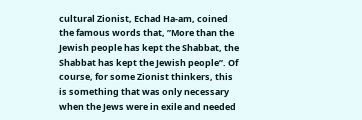cultural Zionist, Echad Ha-am, coined the famous words that, ”More than the Jewish people has kept the Shabbat, the Shabbat has kept the Jewish people”. Of course, for some Zionist thinkers, this is something that was only necessary when the Jews were in exile and needed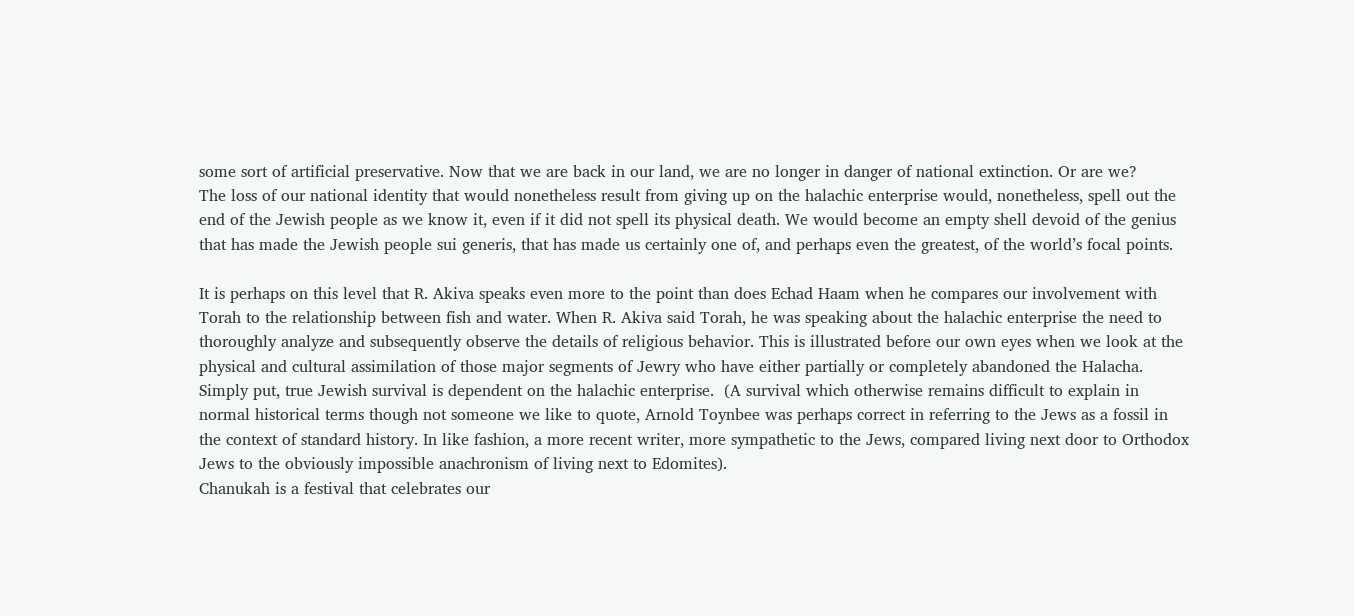some sort of artificial preservative. Now that we are back in our land, we are no longer in danger of national extinction. Or are we?
The loss of our national identity that would nonetheless result from giving up on the halachic enterprise would, nonetheless, spell out the end of the Jewish people as we know it, even if it did not spell its physical death. We would become an empty shell devoid of the genius that has made the Jewish people sui generis, that has made us certainly one of, and perhaps even the greatest, of the world’s focal points.

It is perhaps on this level that R. Akiva speaks even more to the point than does Echad Haam when he compares our involvement with Torah to the relationship between fish and water. When R. Akiva said Torah, he was speaking about the halachic enterprise the need to thoroughly analyze and subsequently observe the details of religious behavior. This is illustrated before our own eyes when we look at the physical and cultural assimilation of those major segments of Jewry who have either partially or completely abandoned the Halacha.
Simply put, true Jewish survival is dependent on the halachic enterprise.  (A survival which otherwise remains difficult to explain in normal historical terms though not someone we like to quote, Arnold Toynbee was perhaps correct in referring to the Jews as a fossil in the context of standard history. In like fashion, a more recent writer, more sympathetic to the Jews, compared living next door to Orthodox Jews to the obviously impossible anachronism of living next to Edomites).
Chanukah is a festival that celebrates our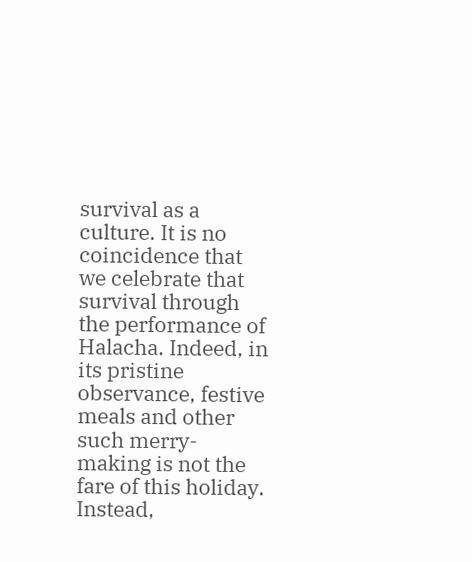survival as a culture. It is no coincidence that we celebrate that survival through the performance of Halacha. Indeed, in its pristine observance, festive meals and other such merry-making is not the fare of this holiday. Instead,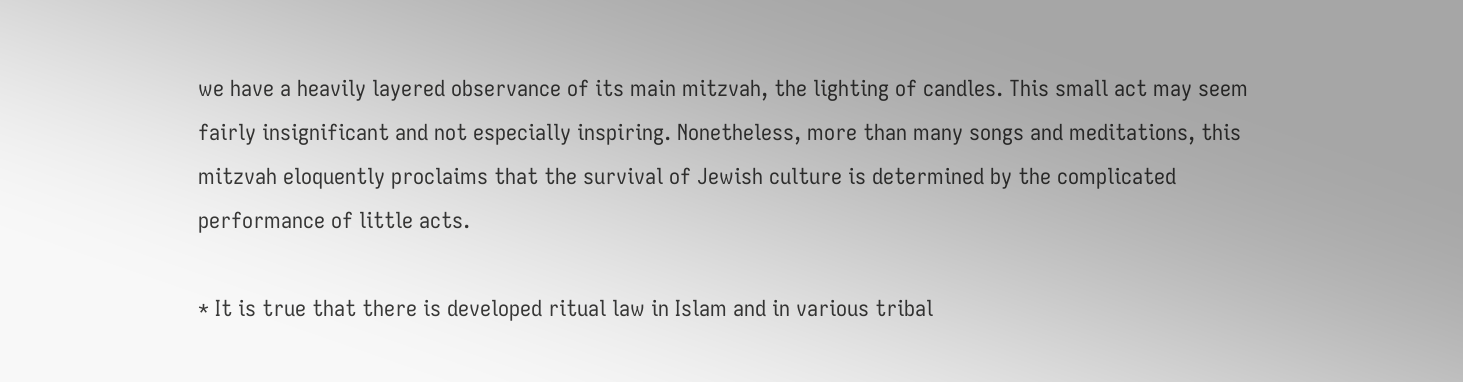we have a heavily layered observance of its main mitzvah, the lighting of candles. This small act may seem fairly insignificant and not especially inspiring. Nonetheless, more than many songs and meditations, this mitzvah eloquently proclaims that the survival of Jewish culture is determined by the complicated performance of little acts.

* It is true that there is developed ritual law in Islam and in various tribal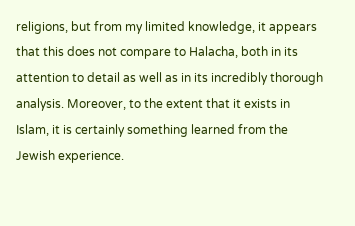religions, but from my limited knowledge, it appears that this does not compare to Halacha, both in its attention to detail as well as in its incredibly thorough analysis. Moreover, to the extent that it exists in Islam, it is certainly something learned from the Jewish experience.